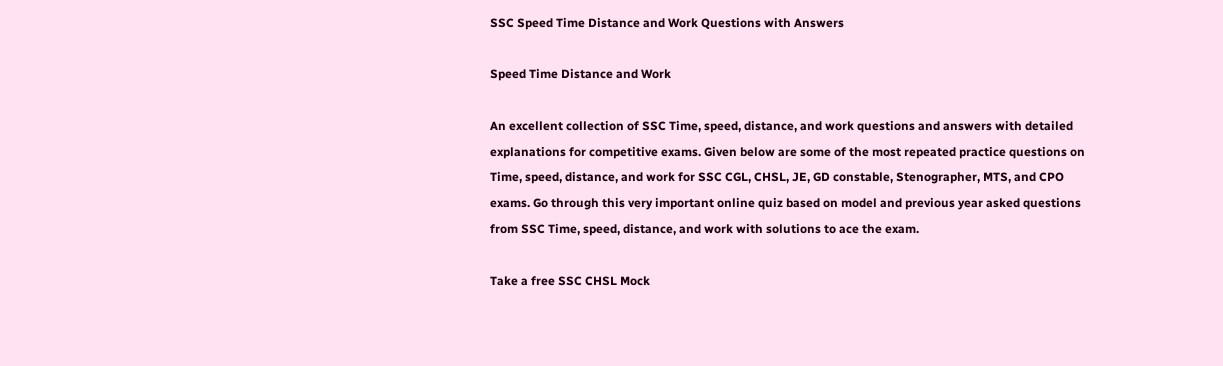SSC Speed Time Distance and Work Questions with Answers

Speed Time Distance and Work

An excellent collection of SSC Time, speed, distance, and work questions and answers with detailed explanations for competitive exams. Given below are some of the most repeated practice questions on Time, speed, distance, and work for SSC CGL, CHSL, JE, GD constable, Stenographer, MTS, and CPO exams. Go through this very important online quiz based on model and previous year asked questions from SSC Time, speed, distance, and work with solutions to ace the exam.

Take a free SSC CHSL Mock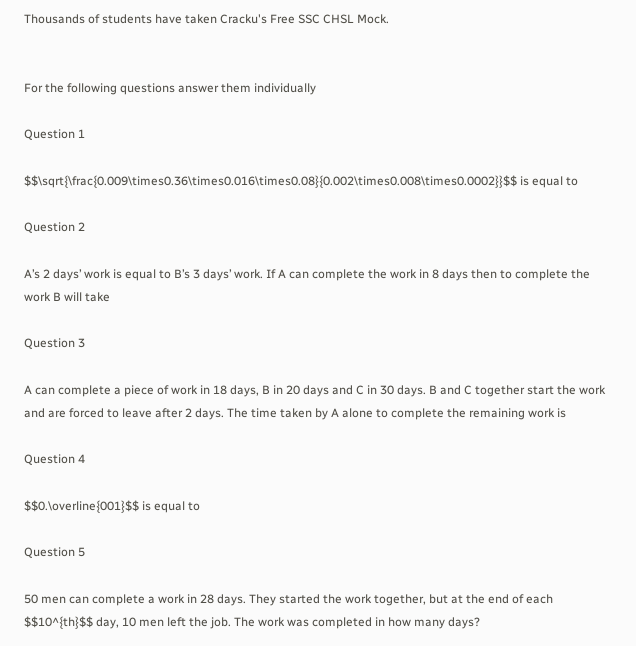Thousands of students have taken Cracku's Free SSC CHSL Mock.


For the following questions answer them individually

Question 1

$$\sqrt{\frac{0.009\times0.36\times0.016\times0.08}{0.002\times0.008\times0.0002}}$$ is equal to

Question 2

A’s 2 days’ work is equal to B’s 3 days’ work. If A can complete the work in 8 days then to complete the work B will take

Question 3

A can complete a piece of work in 18 days, B in 20 days and C in 30 days. B and C together start the work and are forced to leave after 2 days. The time taken by A alone to complete the remaining work is

Question 4

$$0.\overline{001}$$ is equal to

Question 5

50 men can complete a work in 28 days. They started the work together, but at the end of each $$10^{th}$$ day, 10 men left the job. The work was completed in how many days?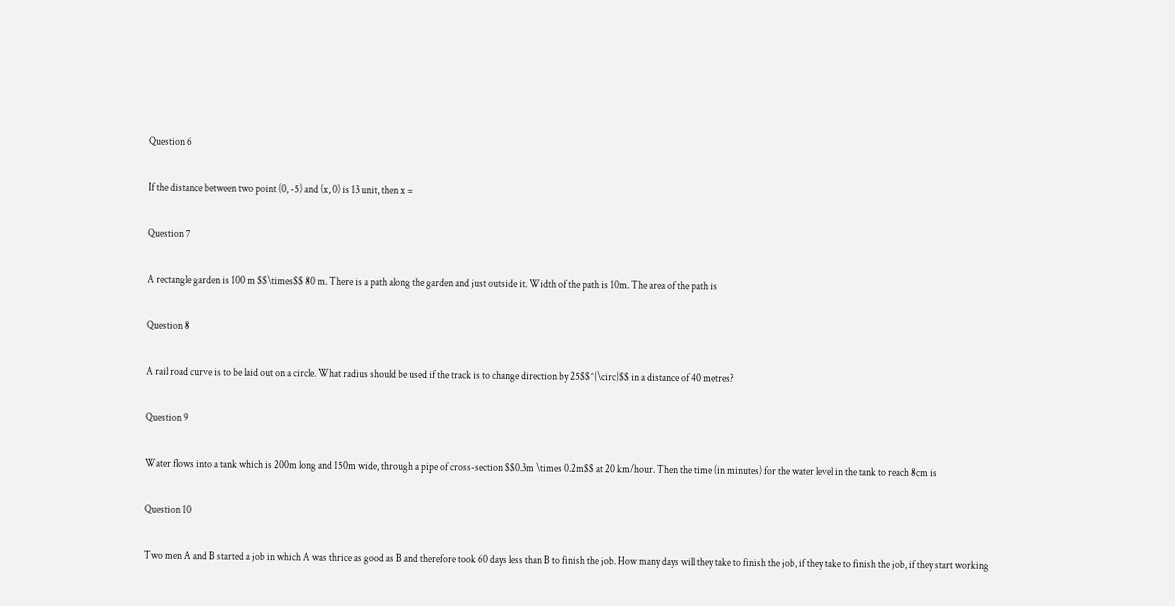Question 6

If the distance between two point (0, -5) and (x, 0) is 13 unit, then x =

Question 7

A rectangle garden is 100 m $$\times$$ 80 m. There is a path along the garden and just outside it. Width of the path is 10m. The area of the path is

Question 8

A rail road curve is to be laid out on a circle. What radius should be used if the track is to change direction by 25$$^{\circ}$$ in a distance of 40 metres?

Question 9

Water flows into a tank which is 200m long and 150m wide, through a pipe of cross-section $$0.3m \times 0.2m$$ at 20 km/hour. Then the time (in minutes) for the water level in the tank to reach 8cm is

Question 10

Two men A and B started a job in which A was thrice as good as B and therefore took 60 days less than B to finish the job. How many days will they take to finish the job, if they take to finish the job, if they start working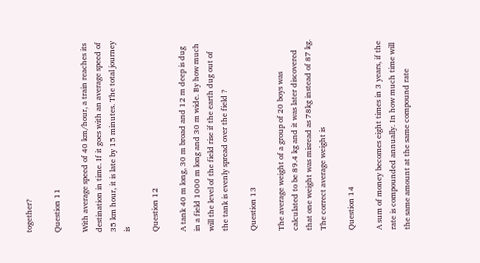together?

Question 11

With average speed of 40 km/hour, a train reaches its destination in time. If it goes with an average speed of 35 km hour, it is late by 15 minutes. The total journey is

Question 12

A tank 40 m long, 30 m broad and 12 m deep is dug in a field 1000 m long and 30 m wide. By how much will the level of the field rise if the earth dug out of the tank is evenly spread over the field ?

Question 13

The average weight of a group of 20 boys was calculated to be 89.4 kg and it was later discovered that one weight was misread as 78kg instead of 87 kg. The correct average weight is

Question 14

A sum of money becomes eight times in 3 years, if the rate is compounded annually. In how much time will the same amount at the same compound rate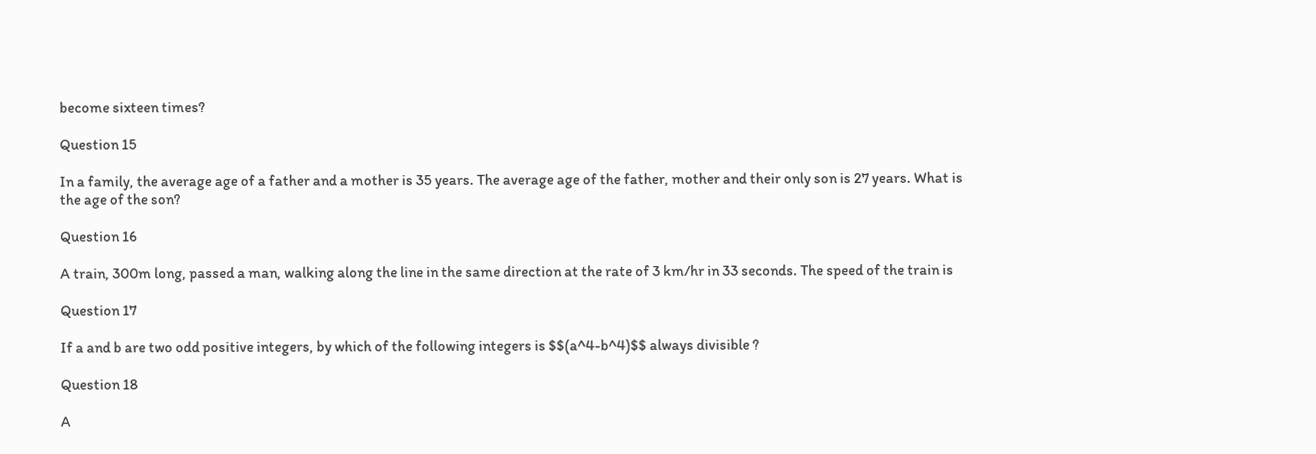become sixteen times?

Question 15

In a family, the average age of a father and a mother is 35 years. The average age of the father, mother and their only son is 27 years. What is the age of the son?

Question 16

A train, 300m long, passed a man, walking along the line in the same direction at the rate of 3 km/hr in 33 seconds. The speed of the train is

Question 17

If a and b are two odd positive integers, by which of the following integers is $$(a^4-b^4)$$ always divisible ?

Question 18

A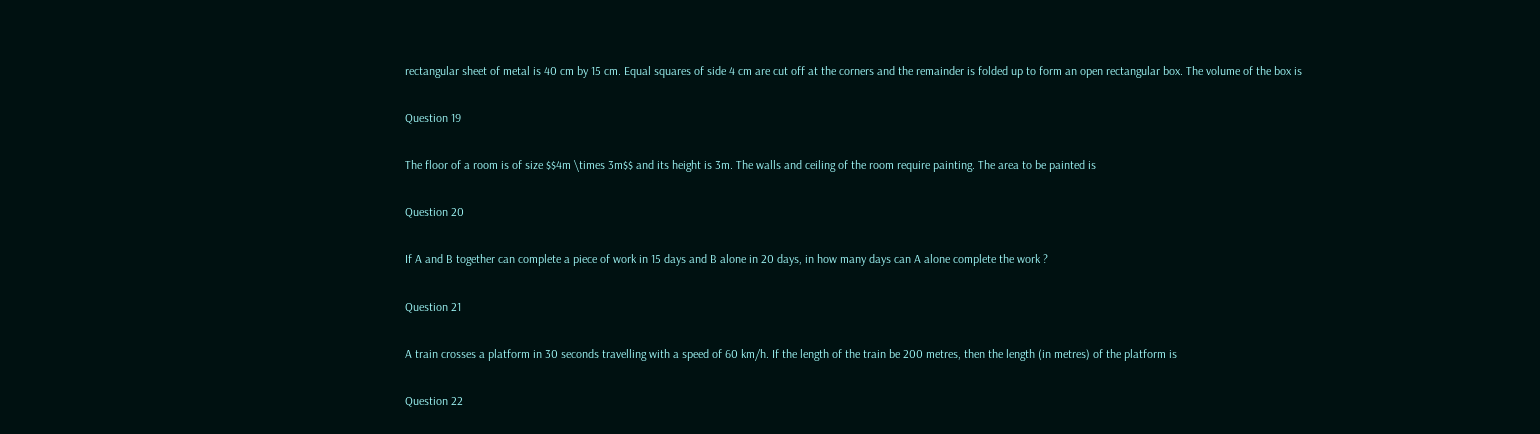rectangular sheet of metal is 40 cm by 15 cm. Equal squares of side 4 cm are cut off at the corners and the remainder is folded up to form an open rectangular box. The volume of the box is

Question 19

The floor of a room is of size $$4m \times 3m$$ and its height is 3m. The walls and ceiling of the room require painting. The area to be painted is

Question 20

If A and B together can complete a piece of work in 15 days and B alone in 20 days, in how many days can A alone complete the work ?

Question 21

A train crosses a platform in 30 seconds travelling with a speed of 60 km/h. If the length of the train be 200 metres, then the length (in metres) of the platform is

Question 22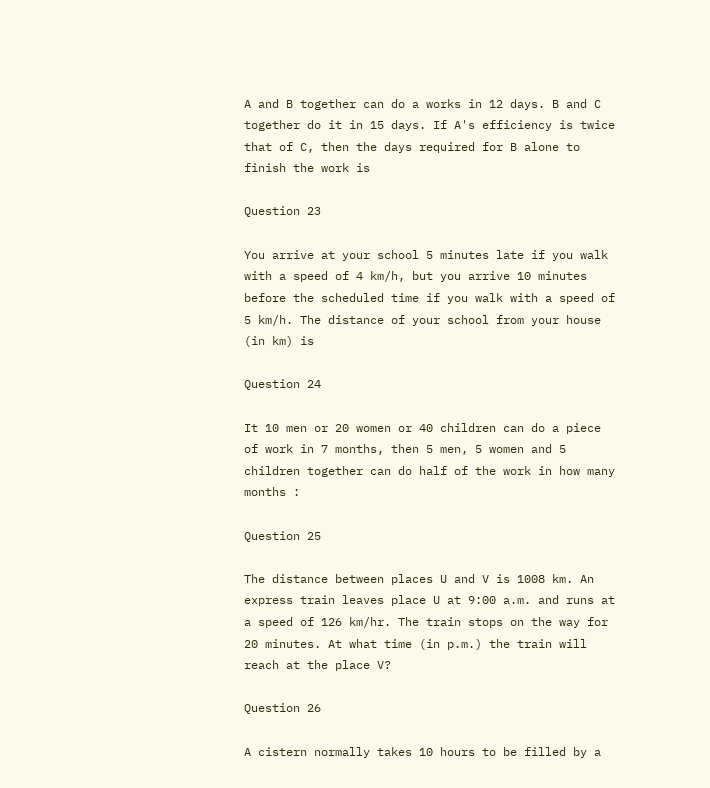A and B together can do a works in 12 days. B and C together do it in 15 days. If A's efficiency is twice that of C, then the days required for B alone to finish the work is

Question 23

You arrive at your school 5 minutes late if you walk with a speed of 4 km/h, but you arrive 10 minutes before the scheduled time if you walk with a speed of 5 km/h. The distance of your school from your house (in km) is

Question 24

It 10 men or 20 women or 40 children can do a piece of work in 7 months, then 5 men, 5 women and 5 children together can do half of the work in how many months :

Question 25

The distance between places U and V is 1008 km. An express train leaves place U at 9:00 a.m. and runs at a speed of 126 km/hr. The train stops on the way for 20 minutes. At what time (in p.m.) the train will reach at the place V?

Question 26

A cistern normally takes 10 hours to be filled by a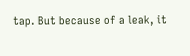tap. But because of a leak, it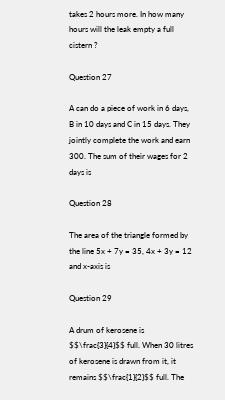takes 2 hours more. In how many hours will the leak empty a full cistern ?

Question 27

A can do a piece of work in 6 days, B in 10 days and C in 15 days. They jointly complete the work and earn 300. The sum of their wages for 2 days is

Question 28

The area of the triangle formed by the line 5x + 7y = 35, 4x + 3y = 12 and x-axis is

Question 29

A drum of kerosene is $$\frac{3}{4}$$ full. When 30 litres of kerosene is drawn from it, it remains $$\frac{1}{2}$$ full. The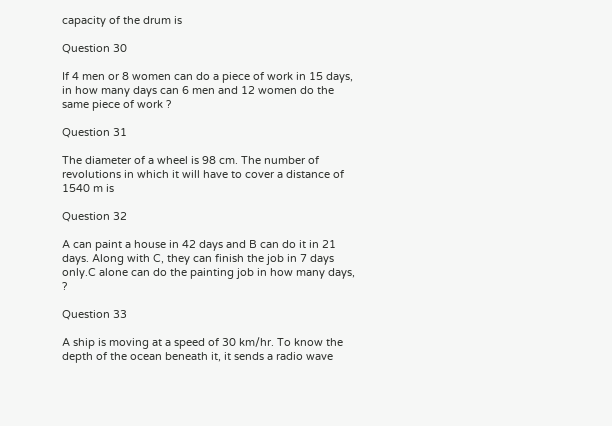capacity of the drum is

Question 30

If 4 men or 8 women can do a piece of work in 15 days, in how many days can 6 men and 12 women do the same piece of work ?

Question 31

The diameter of a wheel is 98 cm. The number of revolutions in which it will have to cover a distance of 1540 m is

Question 32

A can paint a house in 42 days and B can do it in 21 days. Along with C, they can finish the job in 7 days only.C alone can do the painting job in how many days, ?

Question 33

A ship is moving at a speed of 30 km/hr. To know the depth of the ocean beneath it, it sends a radio wave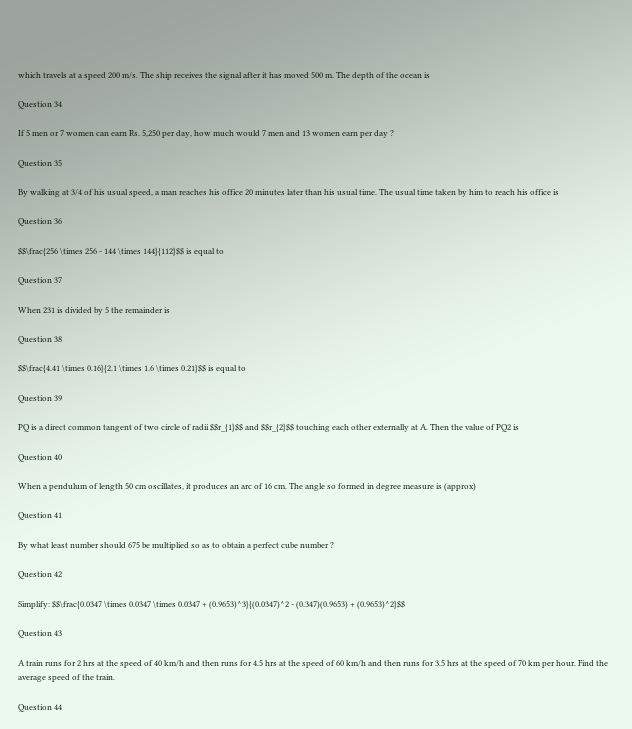which travels at a speed 200 m/s. The ship receives the signal after it has moved 500 m. The depth of the ocean is

Question 34

If 5 men or 7 women can earn Rs. 5,250 per day, how much would 7 men and 13 women earn per day ?

Question 35

By walking at 3/4 of his usual speed, a man reaches his office 20 minutes later than his usual time. The usual time taken by him to reach his office is

Question 36

$$\frac{256 \times 256 - 144 \times 144}{112}$$ is equal to

Question 37

When 231 is divided by 5 the remainder is

Question 38

$$\frac{4.41 \times 0.16}{2.1 \times 1.6 \times 0.21}$$ is equal to

Question 39

PQ is a direct common tangent of two circle of radii $$r_{1}$$ and $$r_{2}$$ touching each other externally at A. Then the value of PQ2 is

Question 40

When a pendulum of length 50 cm oscillates, it produces an arc of 16 cm. The angle so formed in degree measure is (approx)

Question 41

By what least number should 675 be multiplied so as to obtain a perfect cube number ?

Question 42

Simplify: $$\frac{0.0347 \times 0.0347 \times 0.0347 + (0.9653)^3}{(0.0347)^2 - (0.347)(0.9653) + (0.9653)^2}$$

Question 43

A train runs for 2 hrs at the speed of 40 km/h and then runs for 4.5 hrs at the speed of 60 km/h and then runs for 3.5 hrs at the speed of 70 km per hour. Find the average speed of the train.

Question 44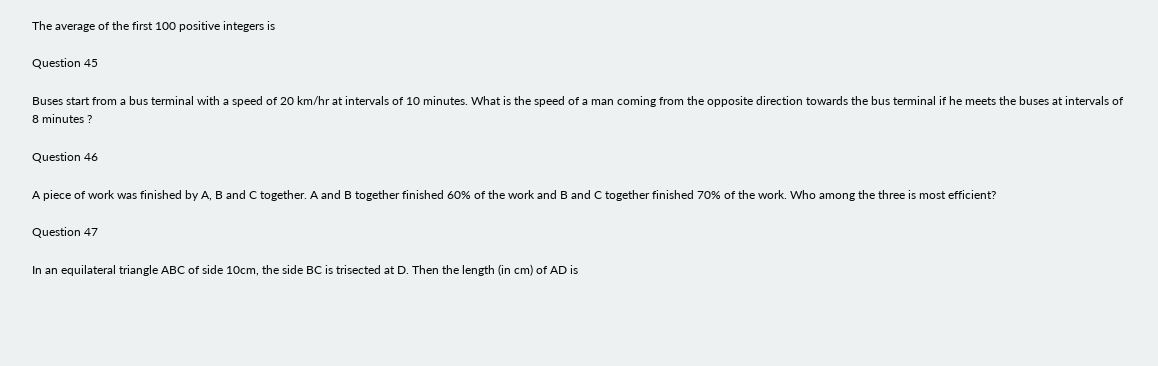The average of the first 100 positive integers is

Question 45

Buses start from a bus terminal with a speed of 20 km/hr at intervals of 10 minutes. What is the speed of a man coming from the opposite direction towards the bus terminal if he meets the buses at intervals of 8 minutes ?

Question 46

A piece of work was finished by A, B and C together. A and B together finished 60% of the work and B and C together finished 70% of the work. Who among the three is most efficient?

Question 47

In an equilateral triangle ABC of side 10cm, the side BC is trisected at D. Then the length (in cm) of AD is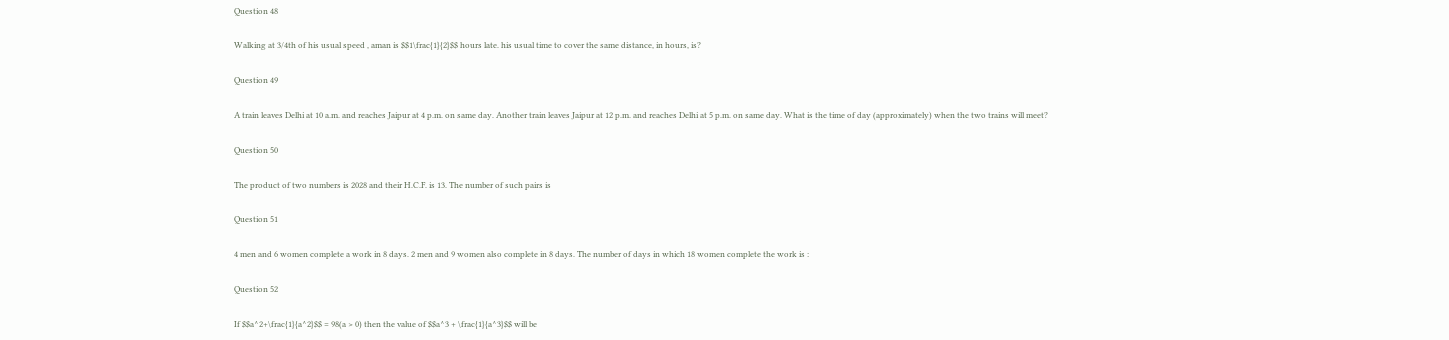Question 48

Walking at 3/4th of his usual speed , aman is $$1\frac{1}{2}$$ hours late. his usual time to cover the same distance, in hours, is?

Question 49

A train leaves Delhi at 10 a.m. and reaches Jaipur at 4 p.m. on same day. Another train leaves Jaipur at 12 p.m. and reaches Delhi at 5 p.m. on same day. What is the time of day (approximately) when the two trains will meet?

Question 50

The product of two numbers is 2028 and their H.C.F. is 13. The number of such pairs is

Question 51

4 men and 6 women complete a work in 8 days. 2 men and 9 women also complete in 8 days. The number of days in which 18 women complete the work is :

Question 52

If $$a^2+\frac{1}{a^2}$$ = 98(a > 0) then the value of $$a^3 + \frac{1}{a^3}$$ will be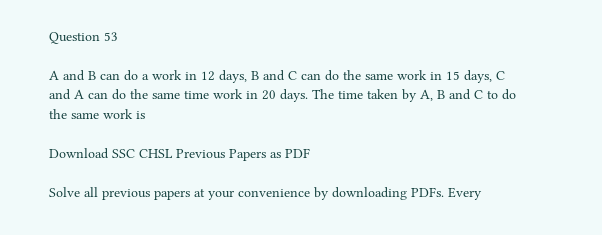Question 53

A and B can do a work in 12 days, B and C can do the same work in 15 days, C and A can do the same time work in 20 days. The time taken by A, B and C to do the same work is

Download SSC CHSL Previous Papers as PDF

Solve all previous papers at your convenience by downloading PDFs. Every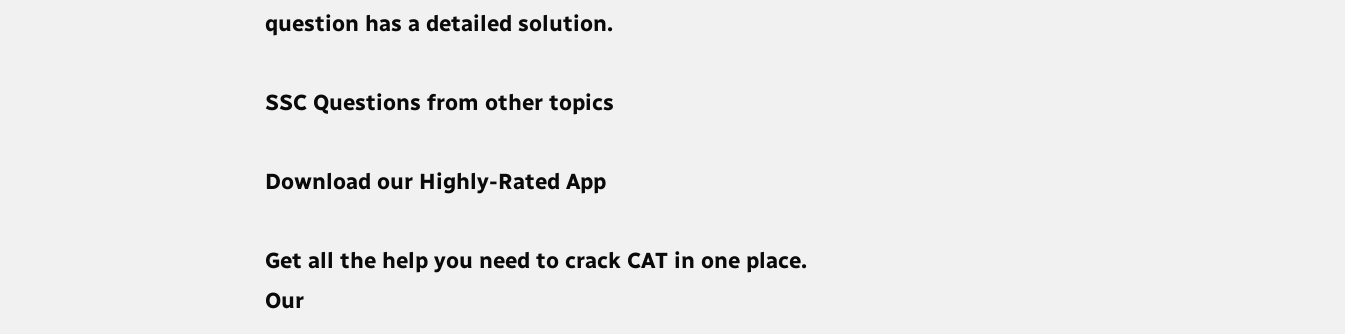question has a detailed solution.

SSC Questions from other topics

Download our Highly-Rated App

Get all the help you need to crack CAT in one place.
Our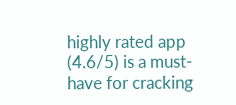highly rated app (4.6/5) is a must-have for cracking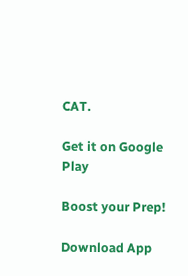CAT.

Get it on Google Play

Boost your Prep!

Download App